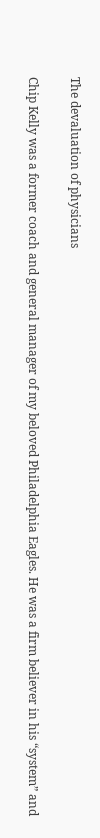The devaluation of physicians

Chip Kelly was a former coach and general manager of my beloved Philadelphia Eagles. He was a firm believer in his “system” and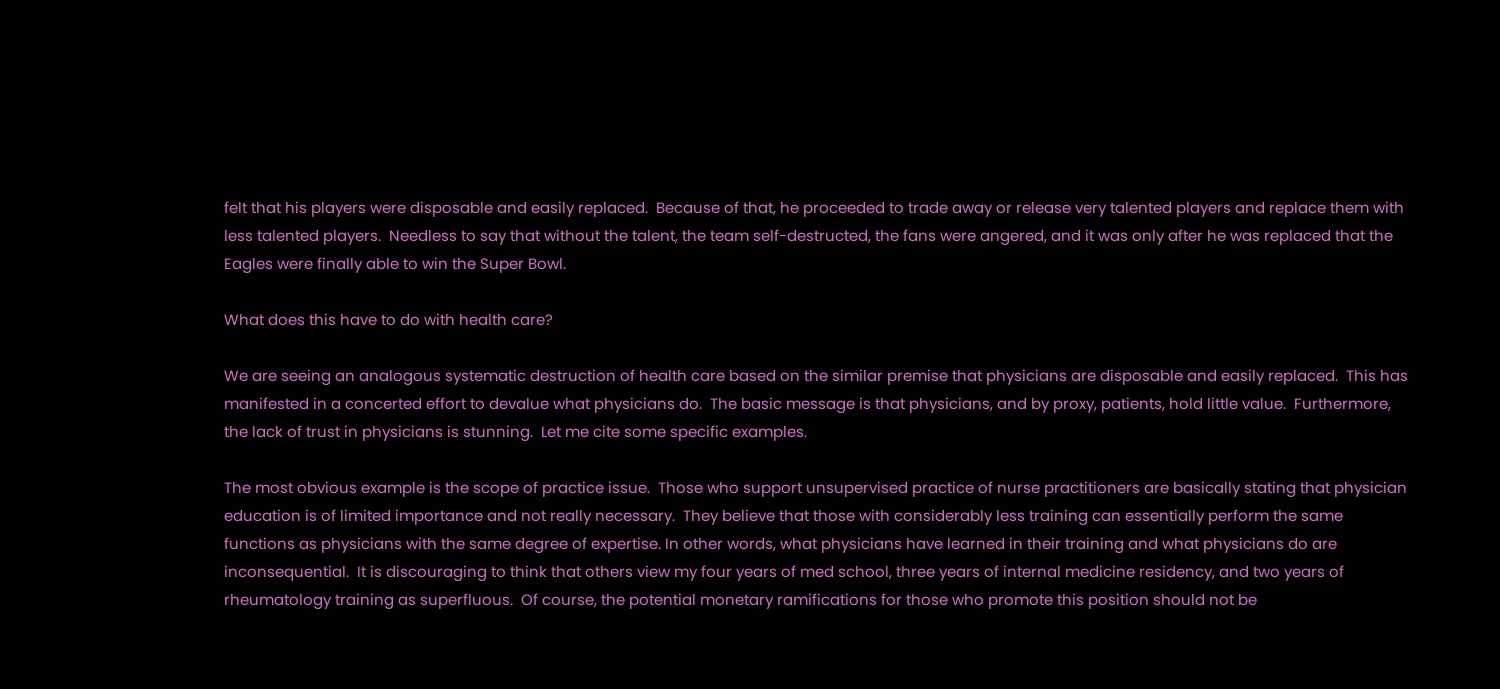felt that his players were disposable and easily replaced.  Because of that, he proceeded to trade away or release very talented players and replace them with less talented players.  Needless to say that without the talent, the team self-destructed, the fans were angered, and it was only after he was replaced that the Eagles were finally able to win the Super Bowl.

What does this have to do with health care?

We are seeing an analogous systematic destruction of health care based on the similar premise that physicians are disposable and easily replaced.  This has manifested in a concerted effort to devalue what physicians do.  The basic message is that physicians, and by proxy, patients, hold little value.  Furthermore, the lack of trust in physicians is stunning.  Let me cite some specific examples.

The most obvious example is the scope of practice issue.  Those who support unsupervised practice of nurse practitioners are basically stating that physician education is of limited importance and not really necessary.  They believe that those with considerably less training can essentially perform the same functions as physicians with the same degree of expertise. In other words, what physicians have learned in their training and what physicians do are inconsequential.  It is discouraging to think that others view my four years of med school, three years of internal medicine residency, and two years of rheumatology training as superfluous.  Of course, the potential monetary ramifications for those who promote this position should not be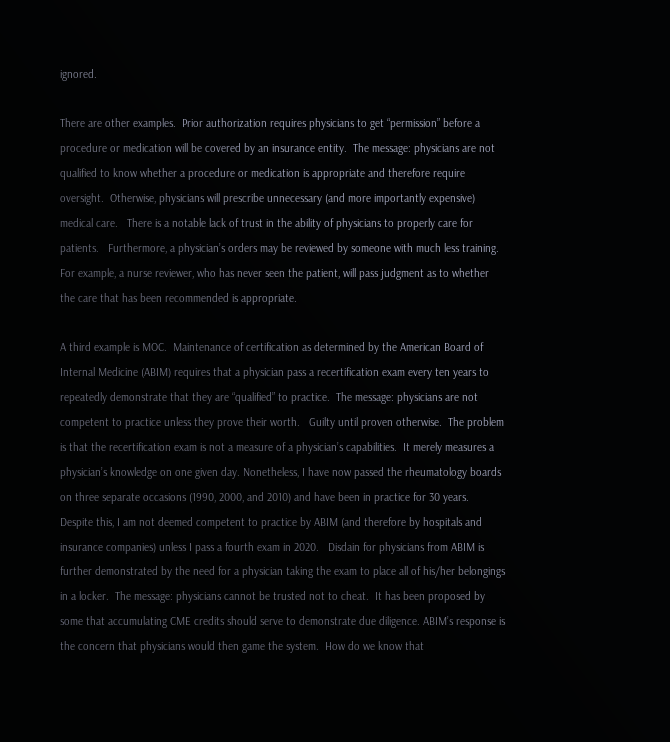ignored.

There are other examples.  Prior authorization requires physicians to get “permission” before a procedure or medication will be covered by an insurance entity.  The message: physicians are not qualified to know whether a procedure or medication is appropriate and therefore require oversight.  Otherwise, physicians will prescribe unnecessary (and more importantly expensive) medical care.   There is a notable lack of trust in the ability of physicians to properly care for patients.   Furthermore, a physician’s orders may be reviewed by someone with much less training. For example, a nurse reviewer, who has never seen the patient, will pass judgment as to whether the care that has been recommended is appropriate.

A third example is MOC.  Maintenance of certification as determined by the American Board of Internal Medicine (ABIM) requires that a physician pass a recertification exam every ten years to repeatedly demonstrate that they are “qualified” to practice.  The message: physicians are not competent to practice unless they prove their worth.   Guilty until proven otherwise.  The problem is that the recertification exam is not a measure of a physician’s capabilities.  It merely measures a physician’s knowledge on one given day. Nonetheless, I have now passed the rheumatology boards on three separate occasions (1990, 2000, and 2010) and have been in practice for 30 years.  Despite this, I am not deemed competent to practice by ABIM (and therefore by hospitals and insurance companies) unless I pass a fourth exam in 2020.   Disdain for physicians from ABIM is further demonstrated by the need for a physician taking the exam to place all of his/her belongings in a locker.  The message: physicians cannot be trusted not to cheat.  It has been proposed by some that accumulating CME credits should serve to demonstrate due diligence. ABIM’s response is the concern that physicians would then game the system.  How do we know that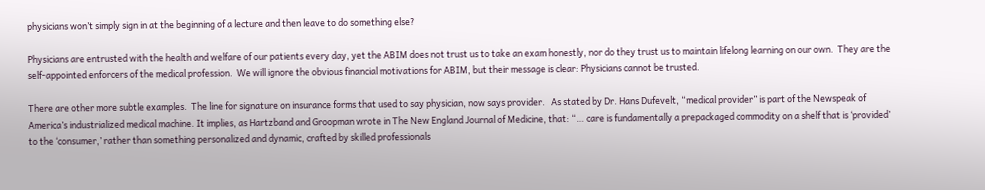physicians won’t simply sign in at the beginning of a lecture and then leave to do something else?

Physicians are entrusted with the health and welfare of our patients every day, yet the ABIM does not trust us to take an exam honestly, nor do they trust us to maintain lifelong learning on our own.  They are the self-appointed enforcers of the medical profession.  We will ignore the obvious financial motivations for ABIM, but their message is clear: Physicians cannot be trusted.

There are other more subtle examples.  The line for signature on insurance forms that used to say physician, now says provider.   As stated by Dr. Hans Dufevelt, “medical provider” is part of the Newspeak of America’s industrialized medical machine. It implies, as Hartzband and Groopman wrote in The New England Journal of Medicine, that: “… care is fundamentally a prepackaged commodity on a shelf that is ‘provided’ to the ‘consumer,’ rather than something personalized and dynamic, crafted by skilled professionals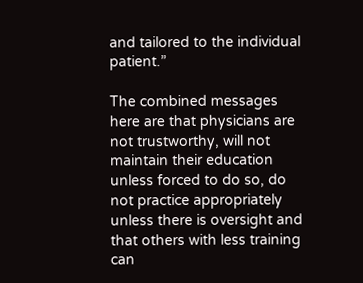and tailored to the individual patient.”

The combined messages here are that physicians are not trustworthy, will not maintain their education unless forced to do so, do not practice appropriately unless there is oversight and that others with less training can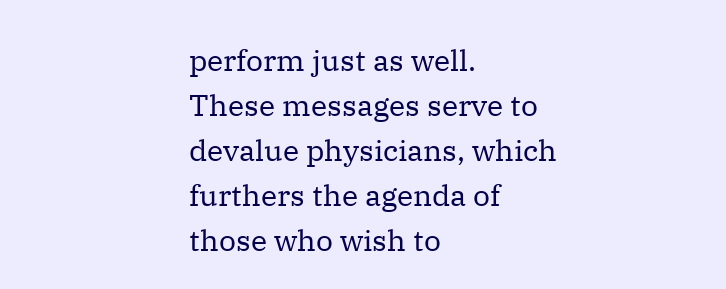perform just as well. These messages serve to devalue physicians, which furthers the agenda of those who wish to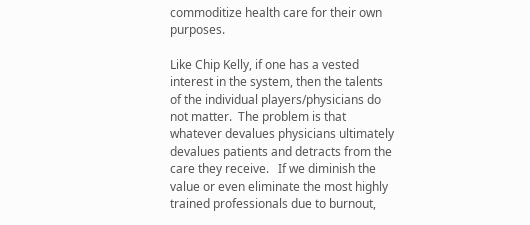commoditize health care for their own purposes.

Like Chip Kelly, if one has a vested interest in the system, then the talents of the individual players/physicians do not matter.  The problem is that whatever devalues physicians ultimately devalues patients and detracts from the care they receive.   If we diminish the value or even eliminate the most highly trained professionals due to burnout,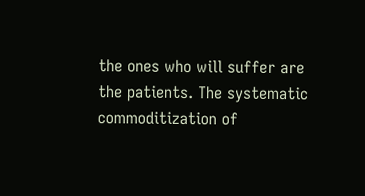the ones who will suffer are the patients. The systematic commoditization of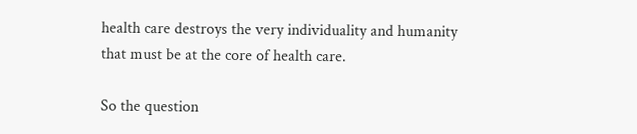health care destroys the very individuality and humanity that must be at the core of health care.

So the question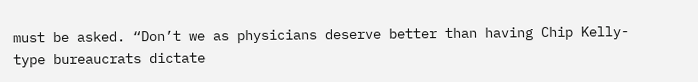must be asked. “Don’t we as physicians deserve better than having Chip Kelly-type bureaucrats dictate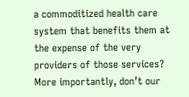a commoditized health care system that benefits them at the expense of the very providers of those services?  More importantly, don’t our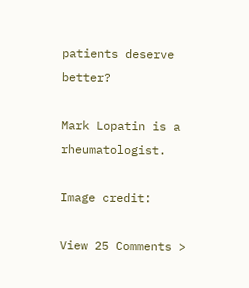patients deserve better?

Mark Lopatin is a rheumatologist.

Image credit:

View 25 Comments >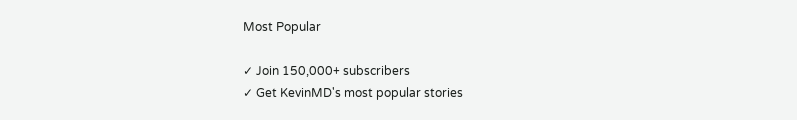Most Popular

✓ Join 150,000+ subscribers
✓ Get KevinMD's most popular stories